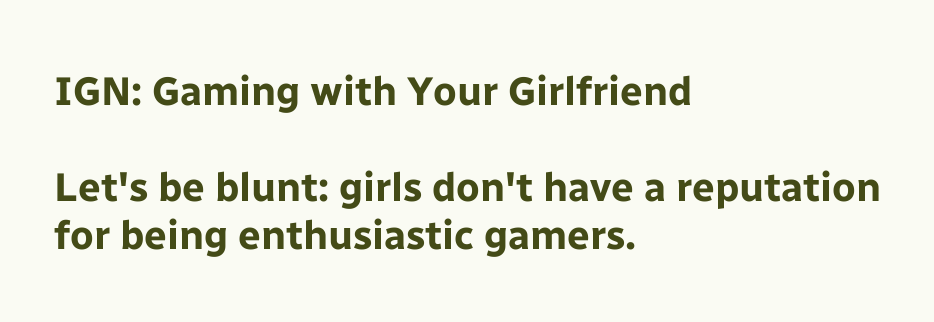IGN: Gaming with Your Girlfriend

Let's be blunt: girls don't have a reputation for being enthusiastic gamers.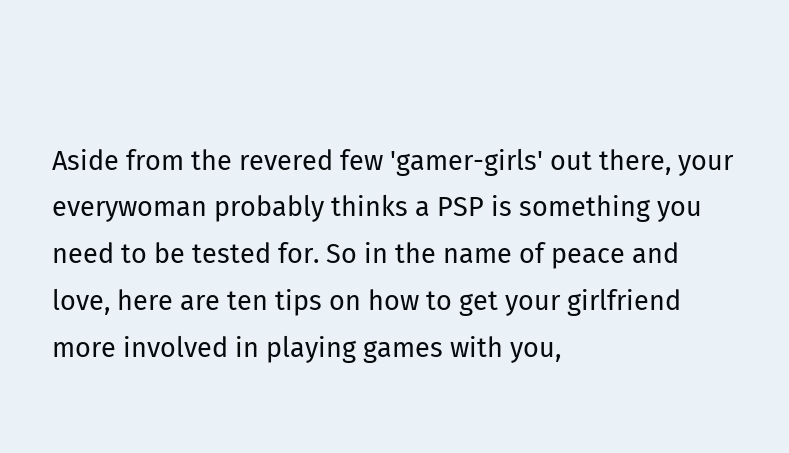Aside from the revered few 'gamer-girls' out there, your everywoman probably thinks a PSP is something you need to be tested for. So in the name of peace and love, here are ten tips on how to get your girlfriend more involved in playing games with you,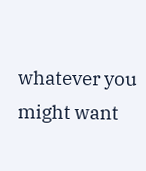whatever you might want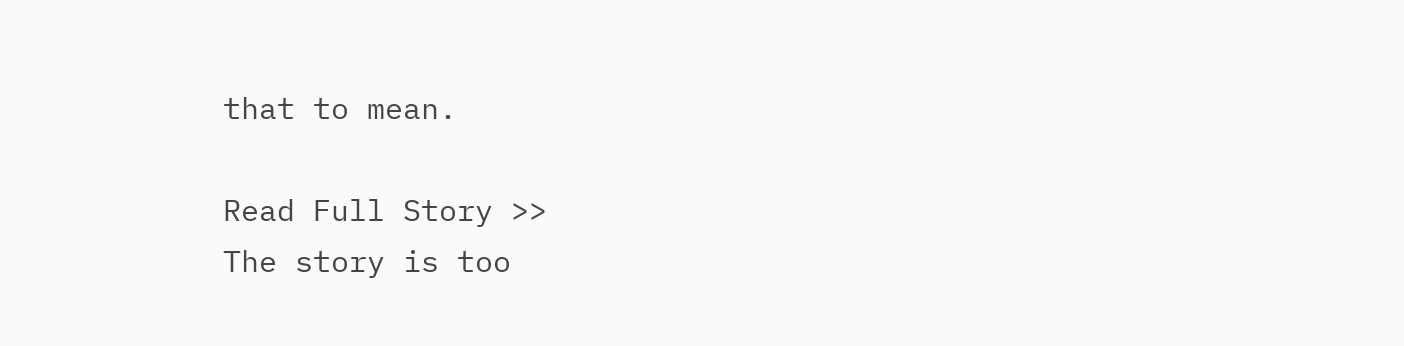that to mean.

Read Full Story >>
The story is too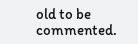old to be commented.